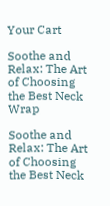Your Cart

Soothe and Relax: The Art of Choosing the Best Neck Wrap

Soothe and Relax: The Art of Choosing the Best Neck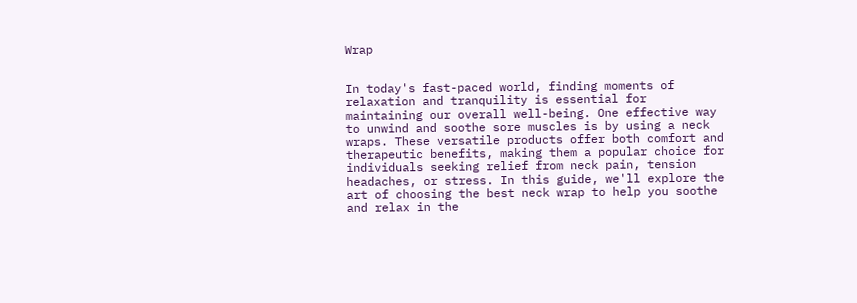Wrap


In today's fast-paced world, finding moments of relaxation and tranquility is essential for maintaining our overall well-being. One effective way to unwind and soothe sore muscles is by using a neck wraps. These versatile products offer both comfort and therapeutic benefits, making them a popular choice for individuals seeking relief from neck pain, tension headaches, or stress. In this guide, we'll explore the art of choosing the best neck wrap to help you soothe and relax in the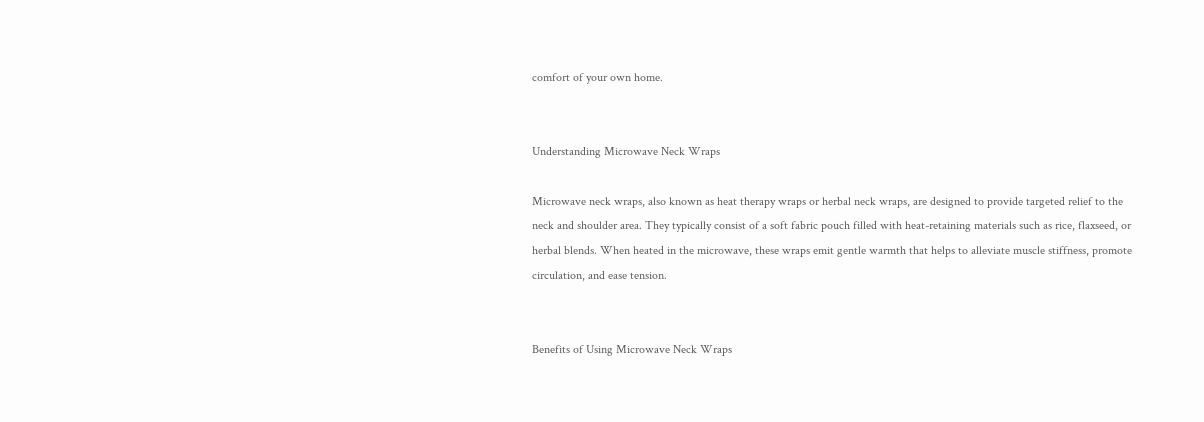comfort of your own home.


Understanding Microwave Neck Wraps

Microwave neck wraps, also known as heat therapy wraps or herbal neck wraps, are designed to provide targeted relief to the neck and shoulder area. They typically consist of a soft fabric pouch filled with heat-retaining materials such as rice, flaxseed, or herbal blends. When heated in the microwave, these wraps emit gentle warmth that helps to alleviate muscle stiffness, promote circulation, and ease tension.


Benefits of Using Microwave Neck Wraps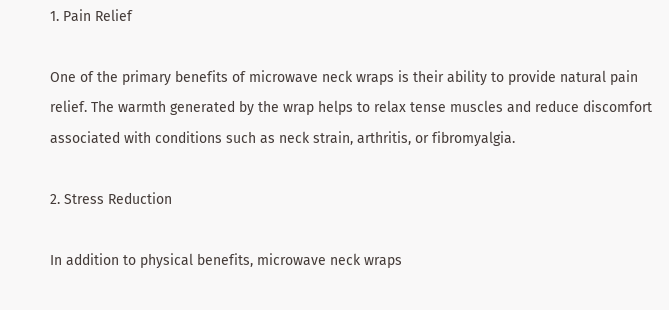1. Pain Relief

One of the primary benefits of microwave neck wraps is their ability to provide natural pain relief. The warmth generated by the wrap helps to relax tense muscles and reduce discomfort associated with conditions such as neck strain, arthritis, or fibromyalgia.

2. Stress Reduction

In addition to physical benefits, microwave neck wraps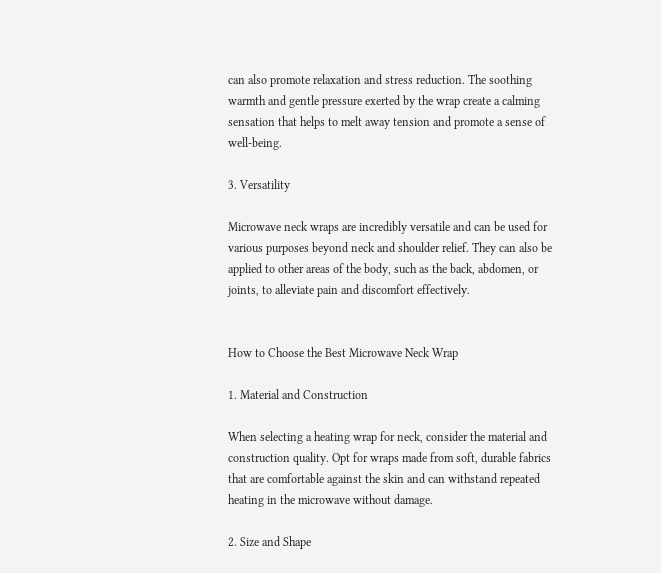can also promote relaxation and stress reduction. The soothing warmth and gentle pressure exerted by the wrap create a calming sensation that helps to melt away tension and promote a sense of well-being.

3. Versatility

Microwave neck wraps are incredibly versatile and can be used for various purposes beyond neck and shoulder relief. They can also be applied to other areas of the body, such as the back, abdomen, or joints, to alleviate pain and discomfort effectively.


How to Choose the Best Microwave Neck Wrap

1. Material and Construction

When selecting a heating wrap for neck, consider the material and construction quality. Opt for wraps made from soft, durable fabrics that are comfortable against the skin and can withstand repeated heating in the microwave without damage.

2. Size and Shape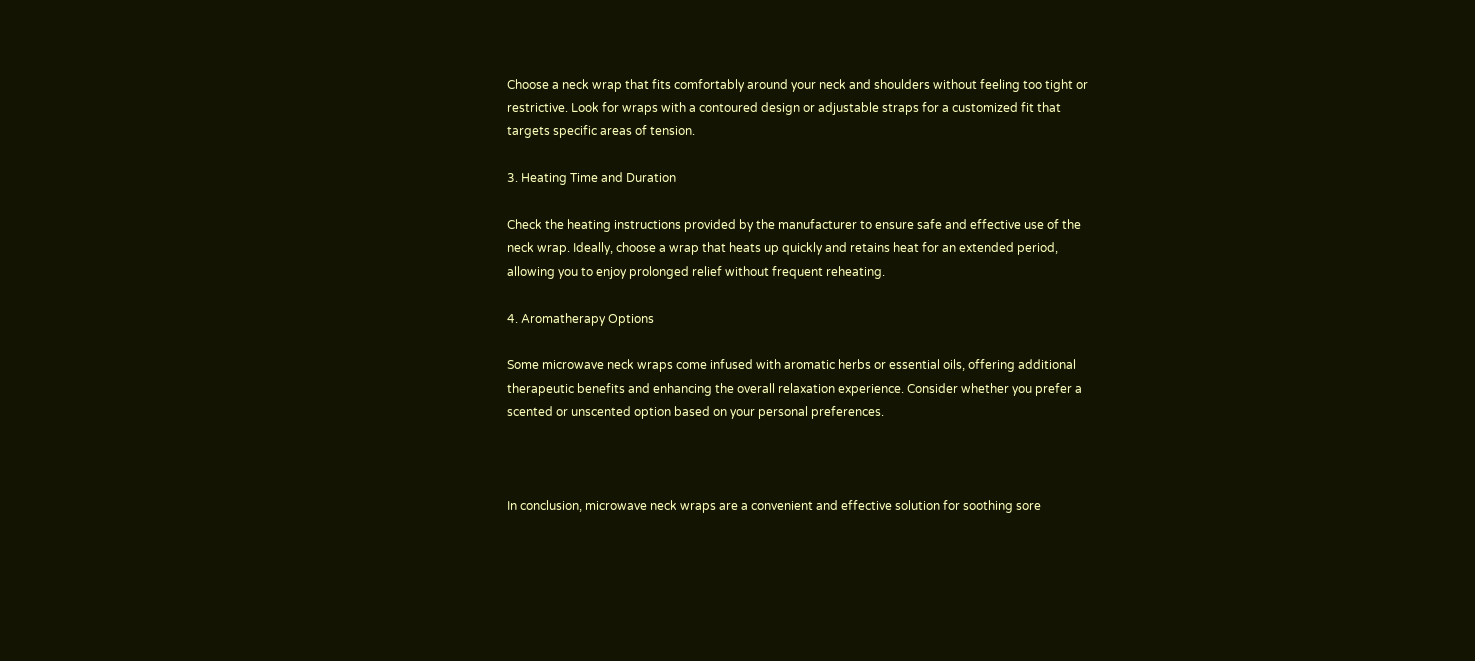Choose a neck wrap that fits comfortably around your neck and shoulders without feeling too tight or restrictive. Look for wraps with a contoured design or adjustable straps for a customized fit that targets specific areas of tension.

3. Heating Time and Duration

Check the heating instructions provided by the manufacturer to ensure safe and effective use of the neck wrap. Ideally, choose a wrap that heats up quickly and retains heat for an extended period, allowing you to enjoy prolonged relief without frequent reheating.

4. Aromatherapy Options

Some microwave neck wraps come infused with aromatic herbs or essential oils, offering additional therapeutic benefits and enhancing the overall relaxation experience. Consider whether you prefer a scented or unscented option based on your personal preferences.



In conclusion, microwave neck wraps are a convenient and effective solution for soothing sore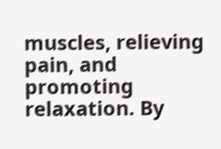muscles, relieving pain, and promoting relaxation. By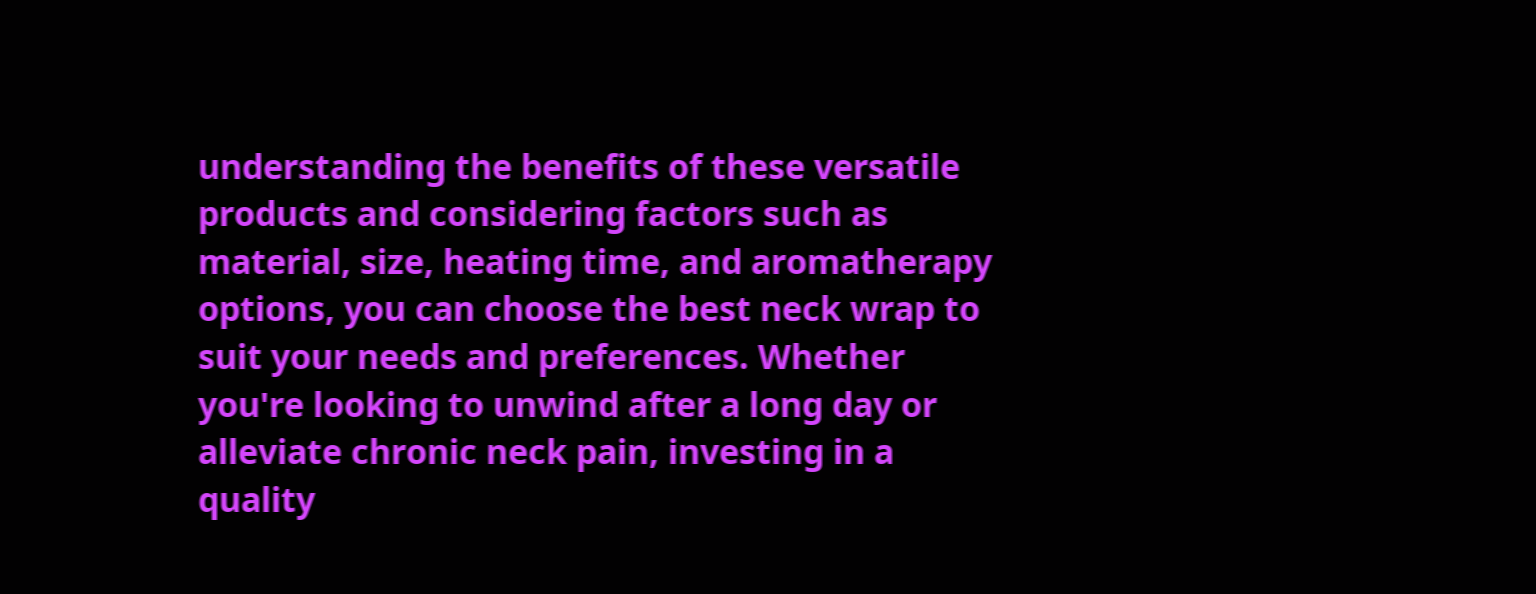understanding the benefits of these versatile products and considering factors such as material, size, heating time, and aromatherapy options, you can choose the best neck wrap to suit your needs and preferences. Whether you're looking to unwind after a long day or alleviate chronic neck pain, investing in a quality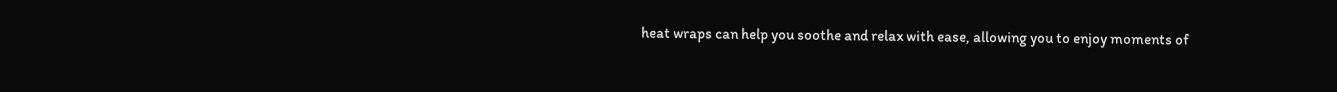heat wraps can help you soothe and relax with ease, allowing you to enjoy moments of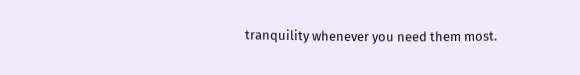tranquility whenever you need them most.